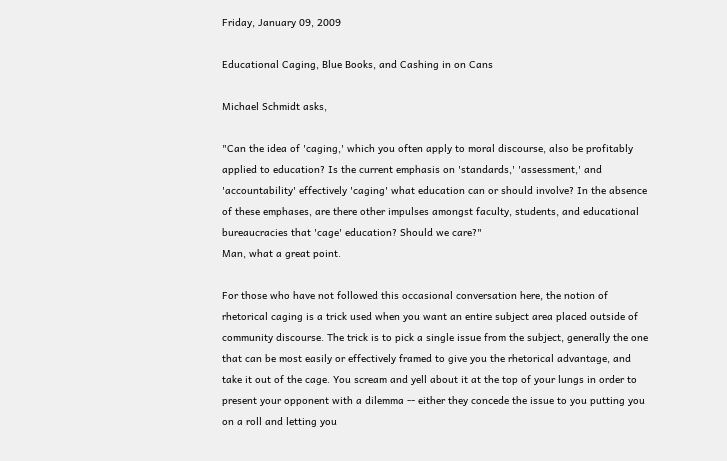Friday, January 09, 2009

Educational Caging, Blue Books, and Cashing in on Cans

Michael Schmidt asks,

"Can the idea of 'caging,' which you often apply to moral discourse, also be profitably applied to education? Is the current emphasis on 'standards,' 'assessment,' and 'accountability' effectively 'caging' what education can or should involve? In the absence of these emphases, are there other impulses amongst faculty, students, and educational bureaucracies that 'cage' education? Should we care?"
Man, what a great point.

For those who have not followed this occasional conversation here, the notion of rhetorical caging is a trick used when you want an entire subject area placed outside of community discourse. The trick is to pick a single issue from the subject, generally the one that can be most easily or effectively framed to give you the rhetorical advantage, and take it out of the cage. You scream and yell about it at the top of your lungs in order to present your opponent with a dilemma -- either they concede the issue to you putting you on a roll and letting you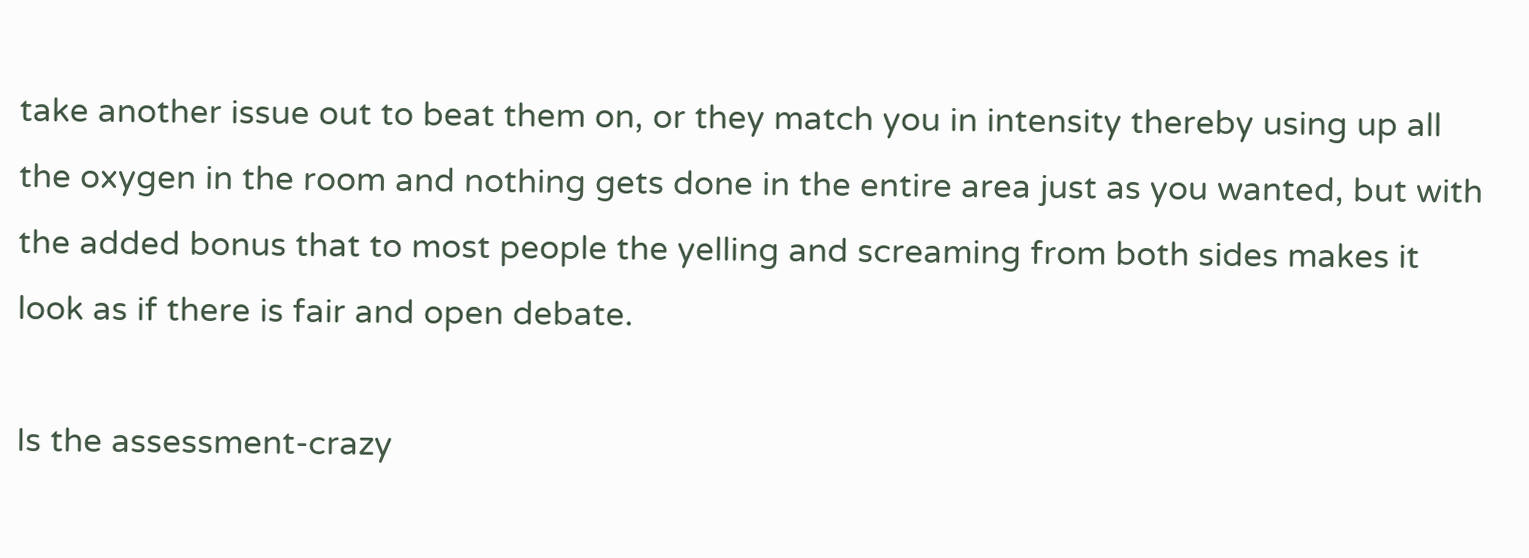take another issue out to beat them on, or they match you in intensity thereby using up all the oxygen in the room and nothing gets done in the entire area just as you wanted, but with the added bonus that to most people the yelling and screaming from both sides makes it look as if there is fair and open debate.

Is the assessment-crazy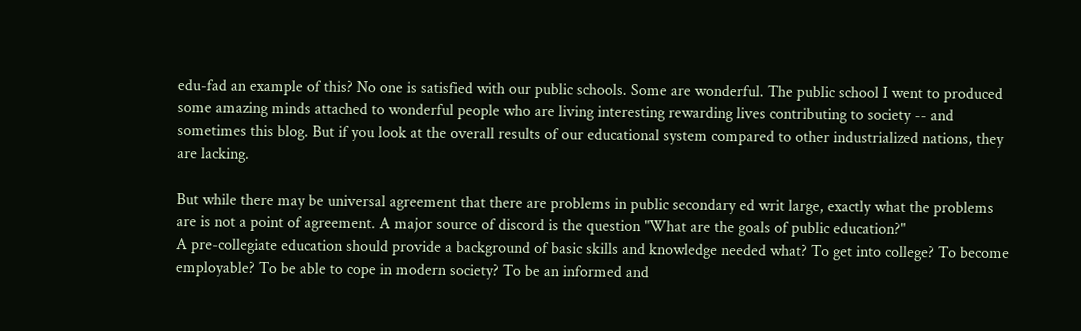edu-fad an example of this? No one is satisfied with our public schools. Some are wonderful. The public school I went to produced some amazing minds attached to wonderful people who are living interesting rewarding lives contributing to society -- and sometimes this blog. But if you look at the overall results of our educational system compared to other industrialized nations, they are lacking.

But while there may be universal agreement that there are problems in public secondary ed writ large, exactly what the problems are is not a point of agreement. A major source of discord is the question "What are the goals of public education?"
A pre-collegiate education should provide a background of basic skills and knowledge needed what? To get into college? To become employable? To be able to cope in modern society? To be an informed and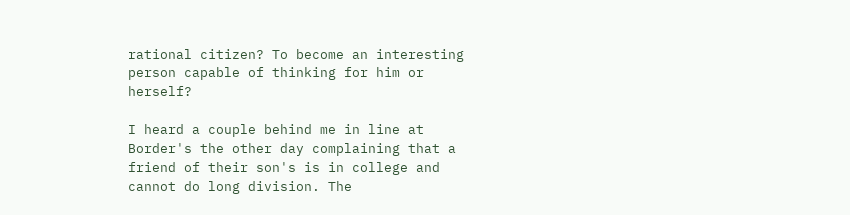rational citizen? To become an interesting person capable of thinking for him or herself?

I heard a couple behind me in line at Border's the other day complaining that a friend of their son's is in college and cannot do long division. The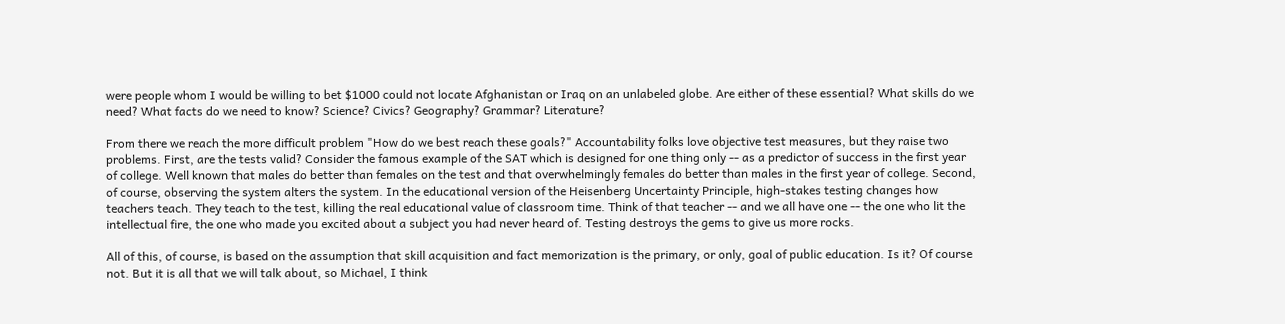were people whom I would be willing to bet $1000 could not locate Afghanistan or Iraq on an unlabeled globe. Are either of these essential? What skills do we need? What facts do we need to know? Science? Civics? Geography? Grammar? Literature?

From there we reach the more difficult problem "How do we best reach these goals?" Accountability folks love objective test measures, but they raise two problems. First, are the tests valid? Consider the famous example of the SAT which is designed for one thing only -- as a predictor of success in the first year of college. Well known that males do better than females on the test and that overwhelmingly females do better than males in the first year of college. Second, of course, observing the system alters the system. In the educational version of the Heisenberg Uncertainty Principle, high-stakes testing changes how teachers teach. They teach to the test, killing the real educational value of classroom time. Think of that teacher -- and we all have one -- the one who lit the intellectual fire, the one who made you excited about a subject you had never heard of. Testing destroys the gems to give us more rocks.

All of this, of course, is based on the assumption that skill acquisition and fact memorization is the primary, or only, goal of public education. Is it? Of course not. But it is all that we will talk about, so Michael, I think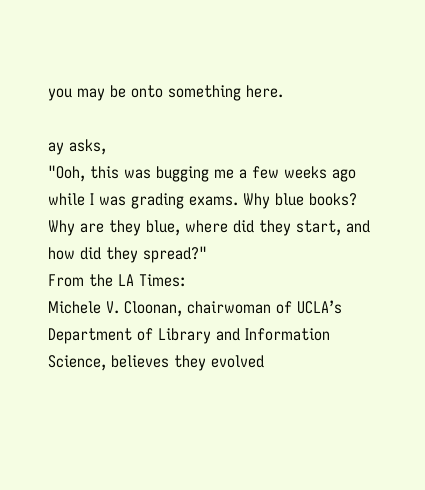you may be onto something here.

ay asks,
"Ooh, this was bugging me a few weeks ago while I was grading exams. Why blue books? Why are they blue, where did they start, and how did they spread?"
From the LA Times:
Michele V. Cloonan, chairwoman of UCLA’s Department of Library and Information Science, believes they evolved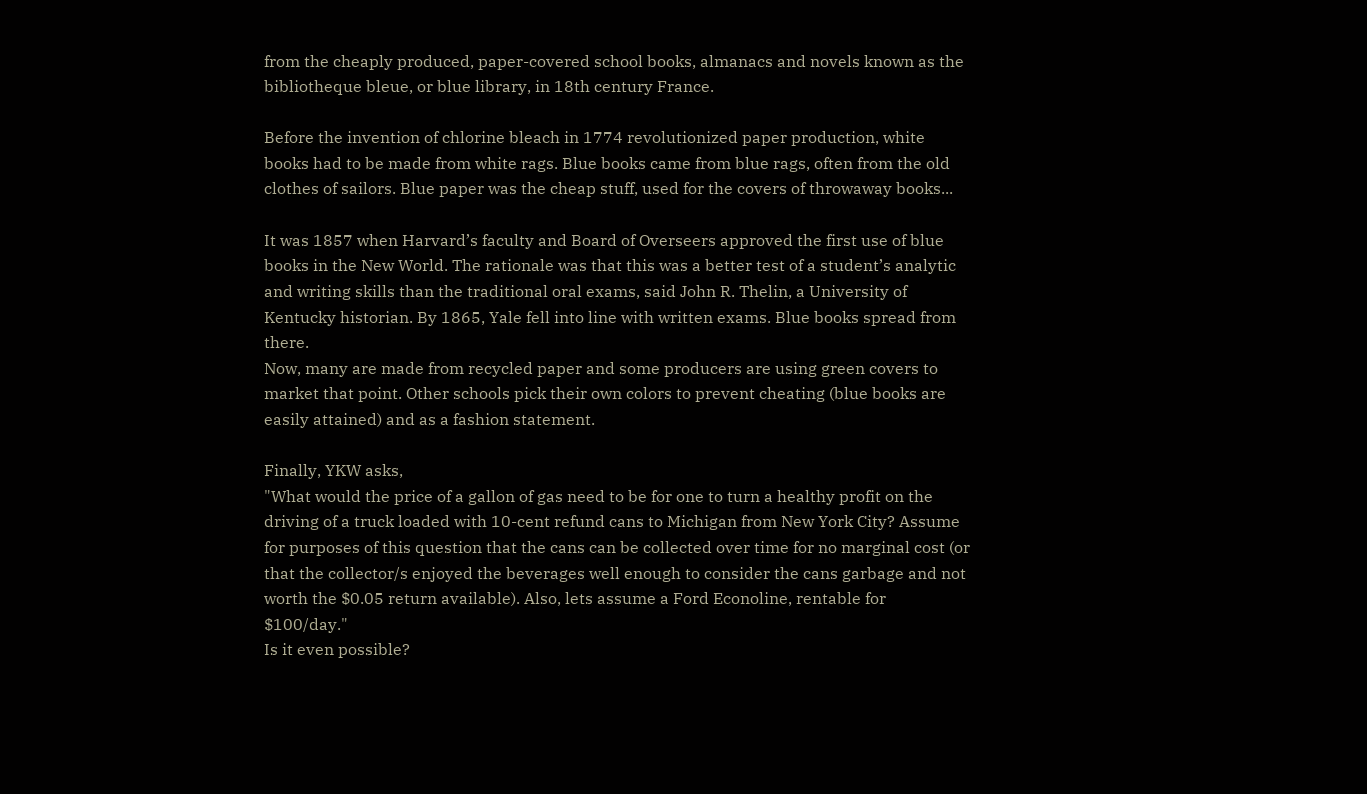from the cheaply produced, paper-covered school books, almanacs and novels known as the bibliotheque bleue, or blue library, in 18th century France.

Before the invention of chlorine bleach in 1774 revolutionized paper production, white books had to be made from white rags. Blue books came from blue rags, often from the old clothes of sailors. Blue paper was the cheap stuff, used for the covers of throwaway books...

It was 1857 when Harvard’s faculty and Board of Overseers approved the first use of blue books in the New World. The rationale was that this was a better test of a student’s analytic and writing skills than the traditional oral exams, said John R. Thelin, a University of Kentucky historian. By 1865, Yale fell into line with written exams. Blue books spread from there.
Now, many are made from recycled paper and some producers are using green covers to market that point. Other schools pick their own colors to prevent cheating (blue books are easily attained) and as a fashion statement.

Finally, YKW asks,
"What would the price of a gallon of gas need to be for one to turn a healthy profit on the driving of a truck loaded with 10-cent refund cans to Michigan from New York City? Assume for purposes of this question that the cans can be collected over time for no marginal cost (or that the collector/s enjoyed the beverages well enough to consider the cans garbage and not worth the $0.05 return available). Also, lets assume a Ford Econoline, rentable for $100/day."
Is it even possible?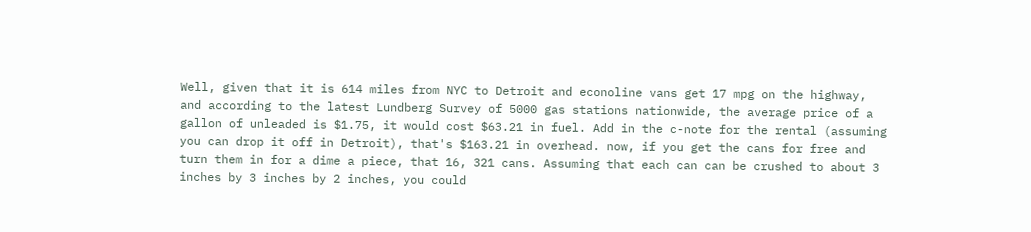Well, given that it is 614 miles from NYC to Detroit and econoline vans get 17 mpg on the highway, and according to the latest Lundberg Survey of 5000 gas stations nationwide, the average price of a gallon of unleaded is $1.75, it would cost $63.21 in fuel. Add in the c-note for the rental (assuming you can drop it off in Detroit), that's $163.21 in overhead. now, if you get the cans for free and turn them in for a dime a piece, that 16, 321 cans. Assuming that each can can be crushed to about 3 inches by 3 inches by 2 inches, you could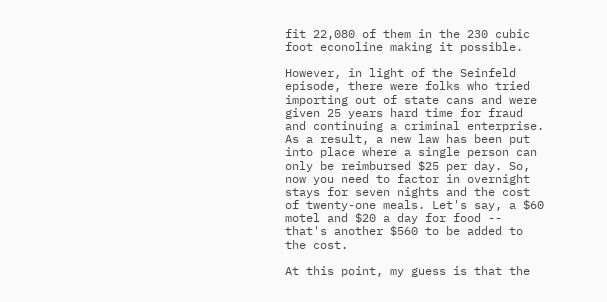fit 22,080 of them in the 230 cubic foot econoline making it possible.

However, in light of the Seinfeld episode, there were folks who tried importing out of state cans and were given 25 years hard time for fraud and continuing a criminal enterprise. As a result, a new law has been put into place where a single person can only be reimbursed $25 per day. So, now you need to factor in overnight stays for seven nights and the cost of twenty-one meals. Let's say, a $60 motel and $20 a day for food -- that's another $560 to be added to the cost.

At this point, my guess is that the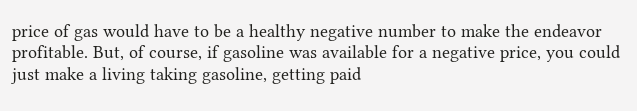price of gas would have to be a healthy negative number to make the endeavor profitable. But, of course, if gasoline was available for a negative price, you could just make a living taking gasoline, getting paid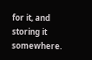for it, and storing it somewhere.